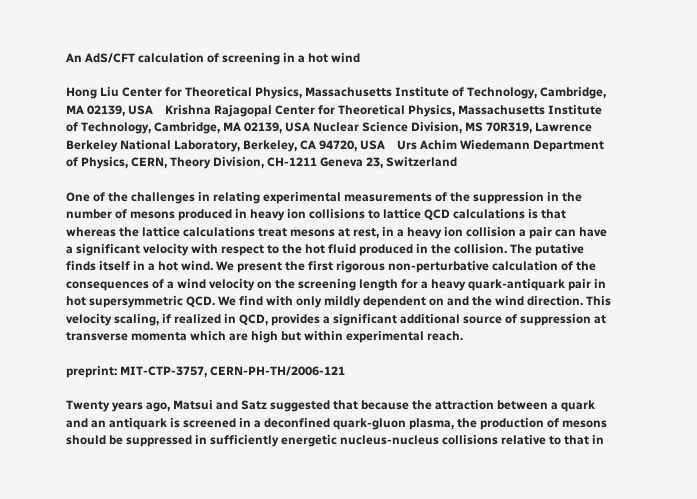An AdS/CFT calculation of screening in a hot wind

Hong Liu Center for Theoretical Physics, Massachusetts Institute of Technology, Cambridge, MA 02139, USA    Krishna Rajagopal Center for Theoretical Physics, Massachusetts Institute of Technology, Cambridge, MA 02139, USA Nuclear Science Division, MS 70R319, Lawrence Berkeley National Laboratory, Berkeley, CA 94720, USA    Urs Achim Wiedemann Department of Physics, CERN, Theory Division, CH-1211 Geneva 23, Switzerland

One of the challenges in relating experimental measurements of the suppression in the number of mesons produced in heavy ion collisions to lattice QCD calculations is that whereas the lattice calculations treat mesons at rest, in a heavy ion collision a pair can have a significant velocity with respect to the hot fluid produced in the collision. The putative finds itself in a hot wind. We present the first rigorous non-perturbative calculation of the consequences of a wind velocity on the screening length for a heavy quark-antiquark pair in hot supersymmetric QCD. We find with only mildly dependent on and the wind direction. This velocity scaling, if realized in QCD, provides a significant additional source of suppression at transverse momenta which are high but within experimental reach.

preprint: MIT-CTP-3757, CERN-PH-TH/2006-121

Twenty years ago, Matsui and Satz suggested that because the attraction between a quark and an antiquark is screened in a deconfined quark-gluon plasma, the production of mesons should be suppressed in sufficiently energetic nucleus-nucleus collisions relative to that in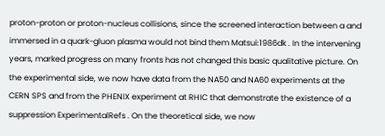proton-proton or proton-nucleus collisions, since the screened interaction between a and immersed in a quark-gluon plasma would not bind them Matsui:1986dk . In the intervening years, marked progress on many fronts has not changed this basic qualitative picture. On the experimental side, we now have data from the NA50 and NA60 experiments at the CERN SPS and from the PHENIX experiment at RHIC that demonstrate the existence of a suppression ExperimentalRefs . On the theoretical side, we now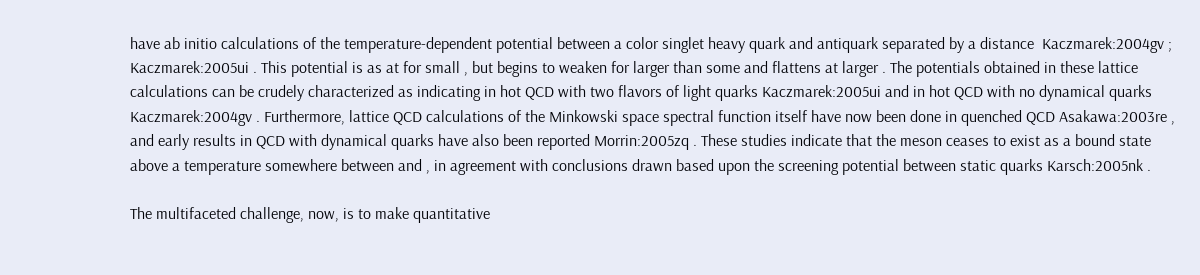have ab initio calculations of the temperature-dependent potential between a color singlet heavy quark and antiquark separated by a distance  Kaczmarek:2004gv ; Kaczmarek:2005ui . This potential is as at for small , but begins to weaken for larger than some and flattens at larger . The potentials obtained in these lattice calculations can be crudely characterized as indicating in hot QCD with two flavors of light quarks Kaczmarek:2005ui and in hot QCD with no dynamical quarks Kaczmarek:2004gv . Furthermore, lattice QCD calculations of the Minkowski space spectral function itself have now been done in quenched QCD Asakawa:2003re , and early results in QCD with dynamical quarks have also been reported Morrin:2005zq . These studies indicate that the meson ceases to exist as a bound state above a temperature somewhere between and , in agreement with conclusions drawn based upon the screening potential between static quarks Karsch:2005nk .

The multifaceted challenge, now, is to make quantitative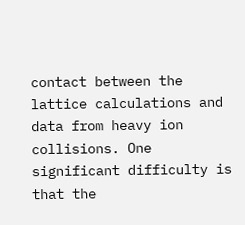contact between the lattice calculations and data from heavy ion collisions. One significant difficulty is that the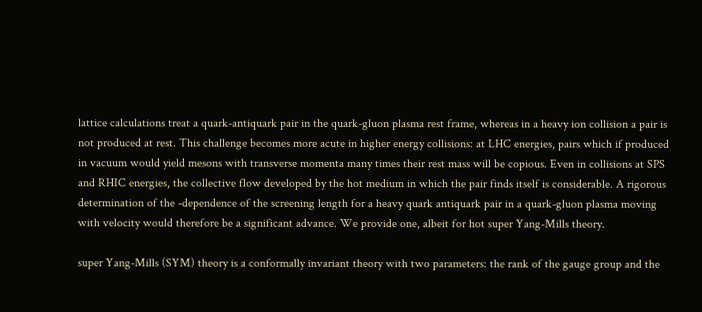lattice calculations treat a quark-antiquark pair in the quark-gluon plasma rest frame, whereas in a heavy ion collision a pair is not produced at rest. This challenge becomes more acute in higher energy collisions: at LHC energies, pairs which if produced in vacuum would yield mesons with transverse momenta many times their rest mass will be copious. Even in collisions at SPS and RHIC energies, the collective flow developed by the hot medium in which the pair finds itself is considerable. A rigorous determination of the -dependence of the screening length for a heavy quark antiquark pair in a quark-gluon plasma moving with velocity would therefore be a significant advance. We provide one, albeit for hot super Yang-Mills theory.

super Yang-Mills (SYM) theory is a conformally invariant theory with two parameters: the rank of the gauge group and the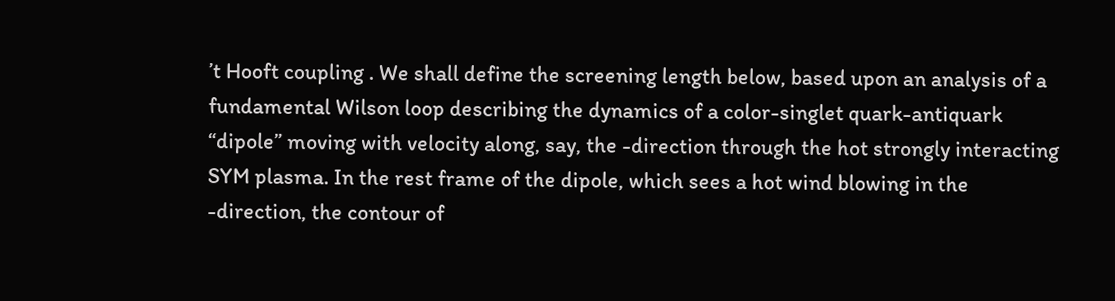’t Hooft coupling . We shall define the screening length below, based upon an analysis of a fundamental Wilson loop describing the dynamics of a color-singlet quark-antiquark “dipole” moving with velocity along, say, the -direction through the hot strongly interacting SYM plasma. In the rest frame of the dipole, which sees a hot wind blowing in the -direction, the contour of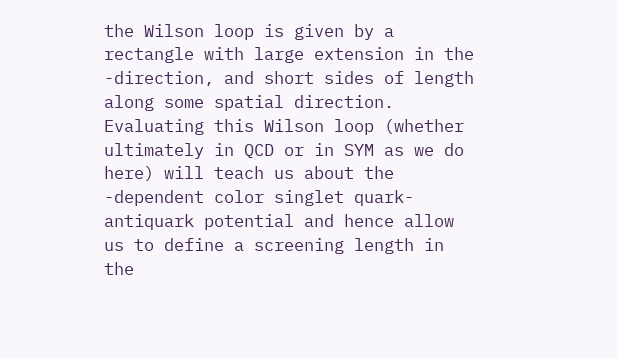the Wilson loop is given by a rectangle with large extension in the -direction, and short sides of length along some spatial direction. Evaluating this Wilson loop (whether ultimately in QCD or in SYM as we do here) will teach us about the -dependent color singlet quark-antiquark potential and hence allow us to define a screening length in the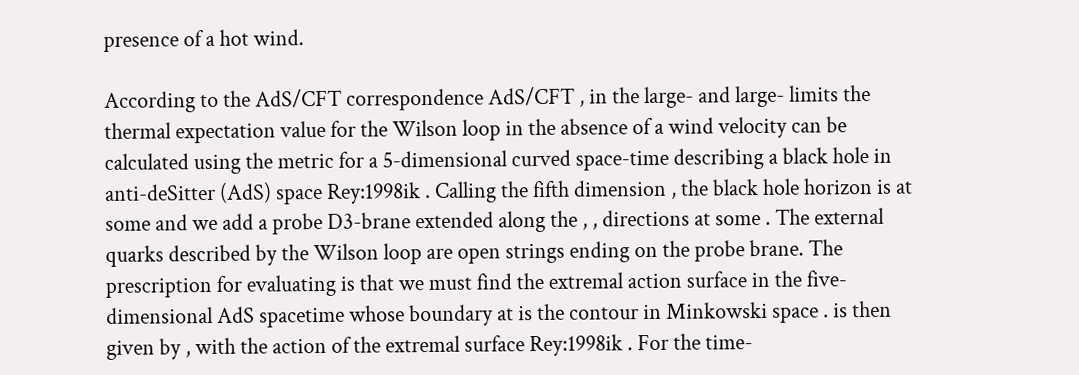presence of a hot wind.

According to the AdS/CFT correspondence AdS/CFT , in the large- and large- limits the thermal expectation value for the Wilson loop in the absence of a wind velocity can be calculated using the metric for a 5-dimensional curved space-time describing a black hole in anti-deSitter (AdS) space Rey:1998ik . Calling the fifth dimension , the black hole horizon is at some and we add a probe D3-brane extended along the , , directions at some . The external quarks described by the Wilson loop are open strings ending on the probe brane. The prescription for evaluating is that we must find the extremal action surface in the five-dimensional AdS spacetime whose boundary at is the contour in Minkowski space . is then given by , with the action of the extremal surface Rey:1998ik . For the time-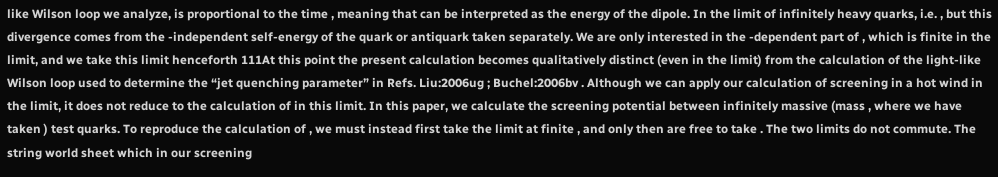like Wilson loop we analyze, is proportional to the time , meaning that can be interpreted as the energy of the dipole. In the limit of infinitely heavy quarks, i.e. , but this divergence comes from the -independent self-energy of the quark or antiquark taken separately. We are only interested in the -dependent part of , which is finite in the limit, and we take this limit henceforth 111At this point the present calculation becomes qualitatively distinct (even in the limit) from the calculation of the light-like Wilson loop used to determine the “jet quenching parameter” in Refs. Liu:2006ug ; Buchel:2006bv . Although we can apply our calculation of screening in a hot wind in the limit, it does not reduce to the calculation of in this limit. In this paper, we calculate the screening potential between infinitely massive (mass , where we have taken ) test quarks. To reproduce the calculation of , we must instead first take the limit at finite , and only then are free to take . The two limits do not commute. The string world sheet which in our screening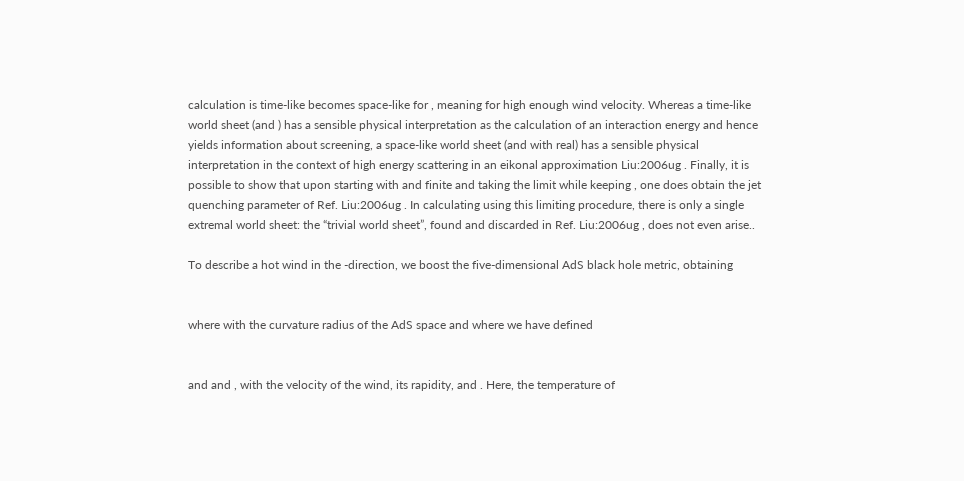calculation is time-like becomes space-like for , meaning for high enough wind velocity. Whereas a time-like world sheet (and ) has a sensible physical interpretation as the calculation of an interaction energy and hence yields information about screening, a space-like world sheet (and with real) has a sensible physical interpretation in the context of high energy scattering in an eikonal approximation Liu:2006ug . Finally, it is possible to show that upon starting with and finite and taking the limit while keeping , one does obtain the jet quenching parameter of Ref. Liu:2006ug . In calculating using this limiting procedure, there is only a single extremal world sheet: the “trivial world sheet”, found and discarded in Ref. Liu:2006ug , does not even arise..

To describe a hot wind in the -direction, we boost the five-dimensional AdS black hole metric, obtaining


where with the curvature radius of the AdS space and where we have defined


and and , with the velocity of the wind, its rapidity, and . Here, the temperature of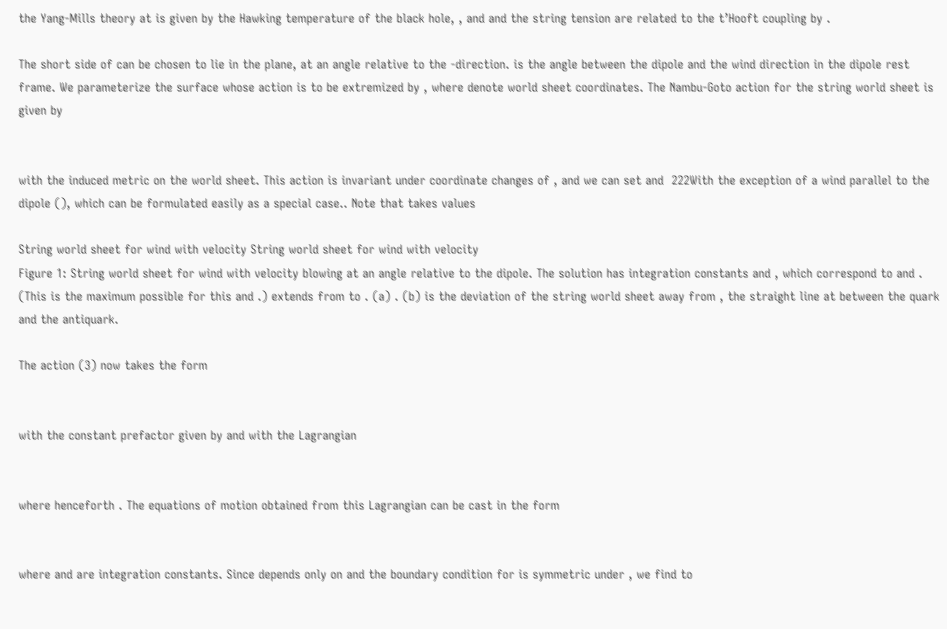the Yang-Mills theory at is given by the Hawking temperature of the black hole, , and and the string tension are related to the t’Hooft coupling by .

The short side of can be chosen to lie in the plane, at an angle relative to the -direction. is the angle between the dipole and the wind direction in the dipole rest frame. We parameterize the surface whose action is to be extremized by , where denote world sheet coordinates. The Nambu-Goto action for the string world sheet is given by


with the induced metric on the world sheet. This action is invariant under coordinate changes of , and we can set and  222With the exception of a wind parallel to the dipole (), which can be formulated easily as a special case.. Note that takes values

String world sheet for wind with velocity String world sheet for wind with velocity
Figure 1: String world sheet for wind with velocity blowing at an angle relative to the dipole. The solution has integration constants and , which correspond to and . (This is the maximum possible for this and .) extends from to . (a) . (b) is the deviation of the string world sheet away from , the straight line at between the quark and the antiquark.

The action (3) now takes the form


with the constant prefactor given by and with the Lagrangian


where henceforth . The equations of motion obtained from this Lagrangian can be cast in the form


where and are integration constants. Since depends only on and the boundary condition for is symmetric under , we find to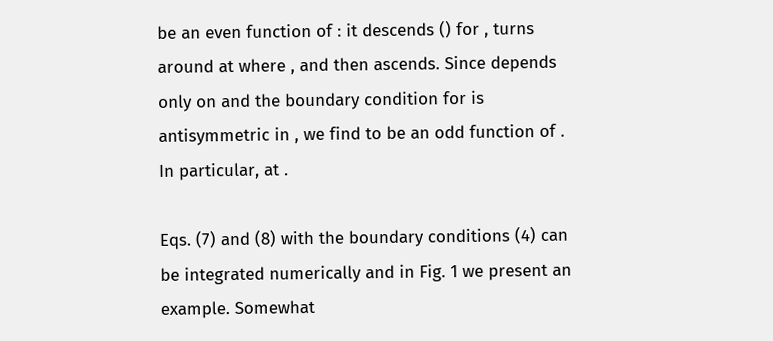be an even function of : it descends () for , turns around at where , and then ascends. Since depends only on and the boundary condition for is antisymmetric in , we find to be an odd function of . In particular, at .

Eqs. (7) and (8) with the boundary conditions (4) can be integrated numerically and in Fig. 1 we present an example. Somewhat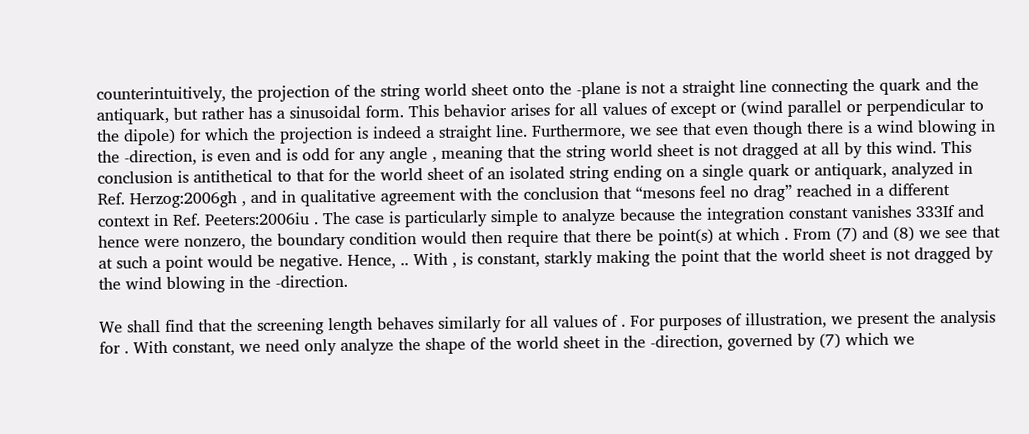counterintuitively, the projection of the string world sheet onto the -plane is not a straight line connecting the quark and the antiquark, but rather has a sinusoidal form. This behavior arises for all values of except or (wind parallel or perpendicular to the dipole) for which the projection is indeed a straight line. Furthermore, we see that even though there is a wind blowing in the -direction, is even and is odd for any angle , meaning that the string world sheet is not dragged at all by this wind. This conclusion is antithetical to that for the world sheet of an isolated string ending on a single quark or antiquark, analyzed in Ref. Herzog:2006gh , and in qualitative agreement with the conclusion that “mesons feel no drag” reached in a different context in Ref. Peeters:2006iu . The case is particularly simple to analyze because the integration constant vanishes 333If and hence were nonzero, the boundary condition would then require that there be point(s) at which . From (7) and (8) we see that at such a point would be negative. Hence, .. With , is constant, starkly making the point that the world sheet is not dragged by the wind blowing in the -direction.

We shall find that the screening length behaves similarly for all values of . For purposes of illustration, we present the analysis for . With constant, we need only analyze the shape of the world sheet in the -direction, governed by (7) which we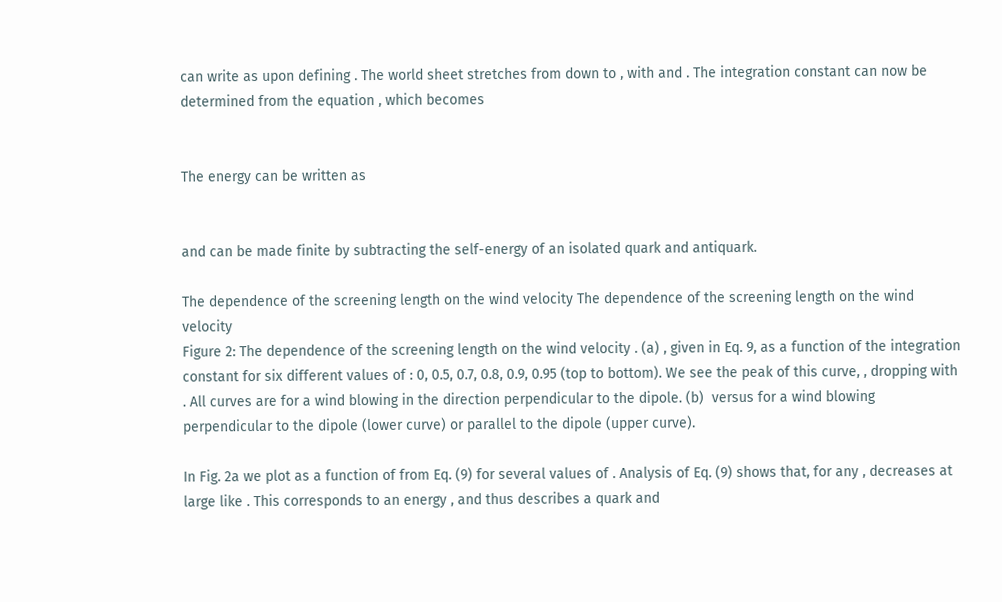can write as upon defining . The world sheet stretches from down to , with and . The integration constant can now be determined from the equation , which becomes


The energy can be written as


and can be made finite by subtracting the self-energy of an isolated quark and antiquark.

The dependence of the screening length on the wind velocity The dependence of the screening length on the wind velocity
Figure 2: The dependence of the screening length on the wind velocity . (a) , given in Eq. 9, as a function of the integration constant for six different values of : 0, 0.5, 0.7, 0.8, 0.9, 0.95 (top to bottom). We see the peak of this curve, , dropping with . All curves are for a wind blowing in the direction perpendicular to the dipole. (b)  versus for a wind blowing perpendicular to the dipole (lower curve) or parallel to the dipole (upper curve).

In Fig. 2a we plot as a function of from Eq. (9) for several values of . Analysis of Eq. (9) shows that, for any , decreases at large like . This corresponds to an energy , and thus describes a quark and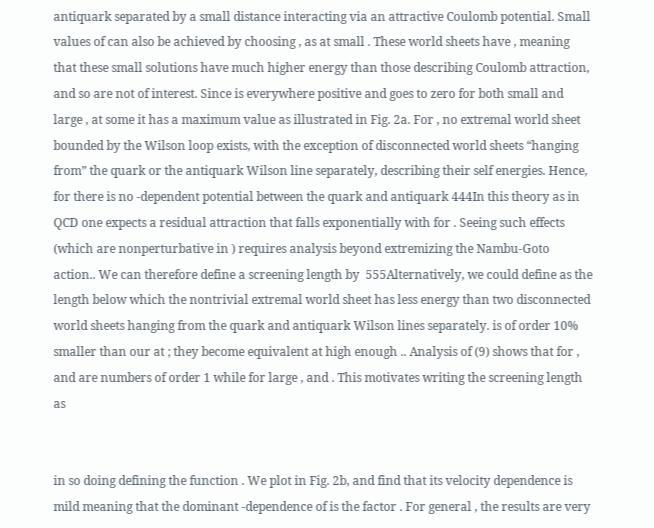antiquark separated by a small distance interacting via an attractive Coulomb potential. Small values of can also be achieved by choosing , as at small . These world sheets have , meaning that these small solutions have much higher energy than those describing Coulomb attraction, and so are not of interest. Since is everywhere positive and goes to zero for both small and large , at some it has a maximum value as illustrated in Fig. 2a. For , no extremal world sheet bounded by the Wilson loop exists, with the exception of disconnected world sheets “hanging from” the quark or the antiquark Wilson line separately, describing their self energies. Hence, for there is no -dependent potential between the quark and antiquark 444In this theory as in QCD one expects a residual attraction that falls exponentially with for . Seeing such effects (which are nonperturbative in ) requires analysis beyond extremizing the Nambu-Goto action.. We can therefore define a screening length by  555Alternatively, we could define as the length below which the nontrivial extremal world sheet has less energy than two disconnected world sheets hanging from the quark and antiquark Wilson lines separately. is of order 10% smaller than our at ; they become equivalent at high enough .. Analysis of (9) shows that for , and are numbers of order 1 while for large , and . This motivates writing the screening length as


in so doing defining the function . We plot in Fig. 2b, and find that its velocity dependence is mild meaning that the dominant -dependence of is the factor . For general , the results are very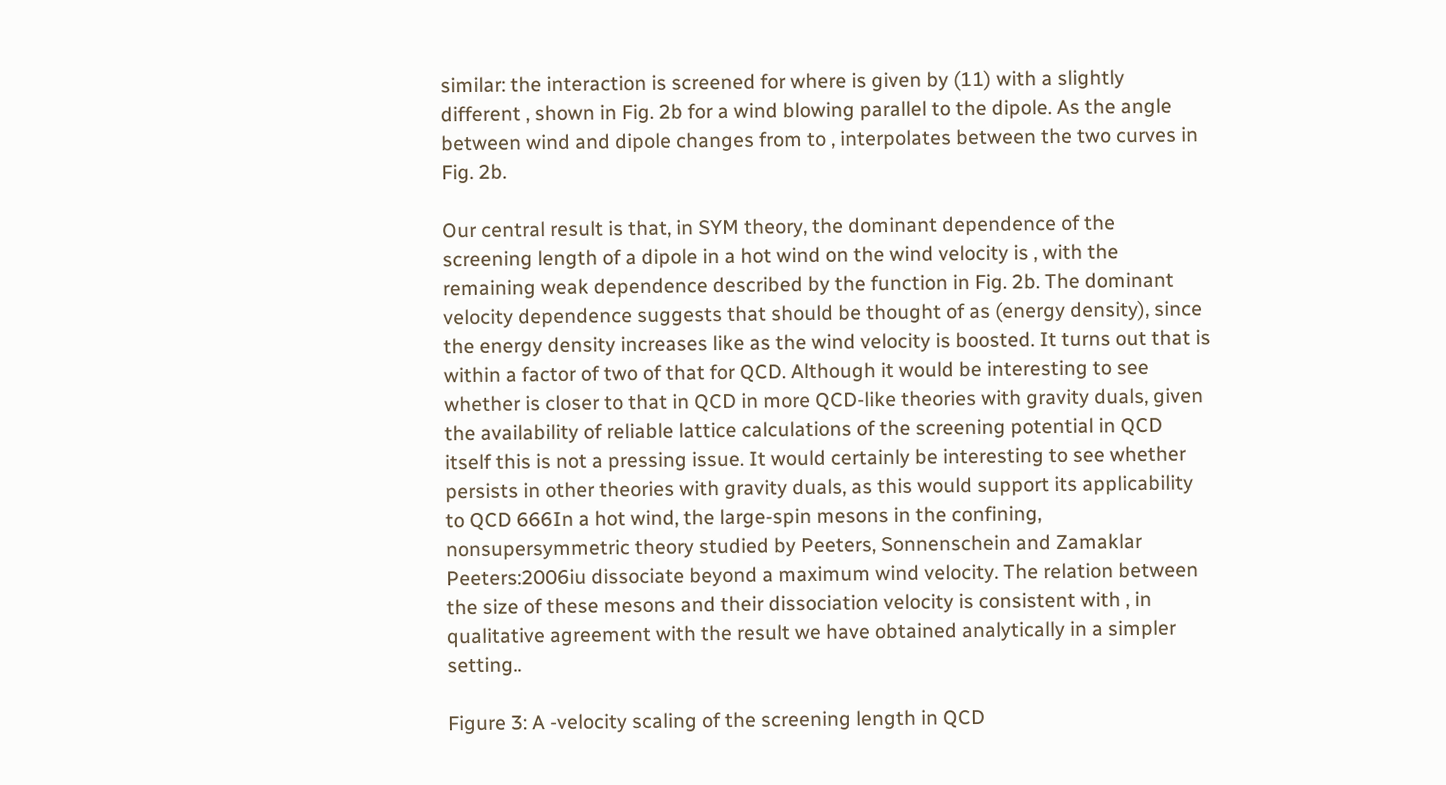similar: the interaction is screened for where is given by (11) with a slightly different , shown in Fig. 2b for a wind blowing parallel to the dipole. As the angle between wind and dipole changes from to , interpolates between the two curves in Fig. 2b.

Our central result is that, in SYM theory, the dominant dependence of the screening length of a dipole in a hot wind on the wind velocity is , with the remaining weak dependence described by the function in Fig. 2b. The dominant velocity dependence suggests that should be thought of as (energy density), since the energy density increases like as the wind velocity is boosted. It turns out that is within a factor of two of that for QCD. Although it would be interesting to see whether is closer to that in QCD in more QCD-like theories with gravity duals, given the availability of reliable lattice calculations of the screening potential in QCD itself this is not a pressing issue. It would certainly be interesting to see whether persists in other theories with gravity duals, as this would support its applicability to QCD 666In a hot wind, the large-spin mesons in the confining, nonsupersymmetric theory studied by Peeters, Sonnenschein and Zamaklar Peeters:2006iu dissociate beyond a maximum wind velocity. The relation between the size of these mesons and their dissociation velocity is consistent with , in qualitative agreement with the result we have obtained analytically in a simpler setting..

Figure 3: A -velocity scaling of the screening length in QCD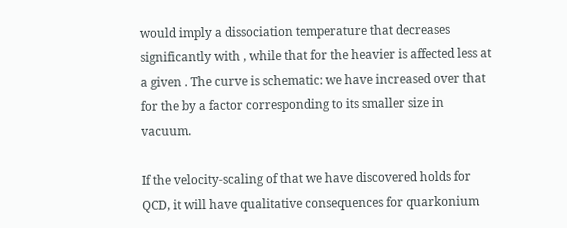would imply a dissociation temperature that decreases significantly with , while that for the heavier is affected less at a given . The curve is schematic: we have increased over that for the by a factor corresponding to its smaller size in vacuum.

If the velocity-scaling of that we have discovered holds for QCD, it will have qualitative consequences for quarkonium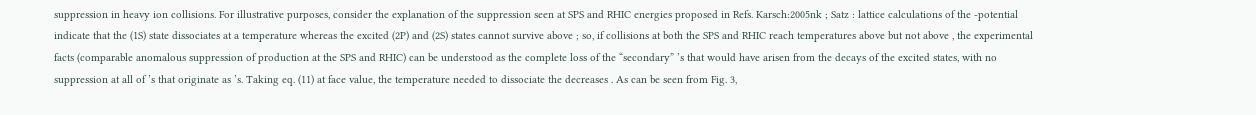suppression in heavy ion collisions. For illustrative purposes, consider the explanation of the suppression seen at SPS and RHIC energies proposed in Refs. Karsch:2005nk ; Satz : lattice calculations of the -potential indicate that the (1S) state dissociates at a temperature whereas the excited (2P) and (2S) states cannot survive above ; so, if collisions at both the SPS and RHIC reach temperatures above but not above , the experimental facts (comparable anomalous suppression of production at the SPS and RHIC) can be understood as the complete loss of the “secondary” ’s that would have arisen from the decays of the excited states, with no suppression at all of ’s that originate as ’s. Taking eq. (11) at face value, the temperature needed to dissociate the decreases . As can be seen from Fig. 3,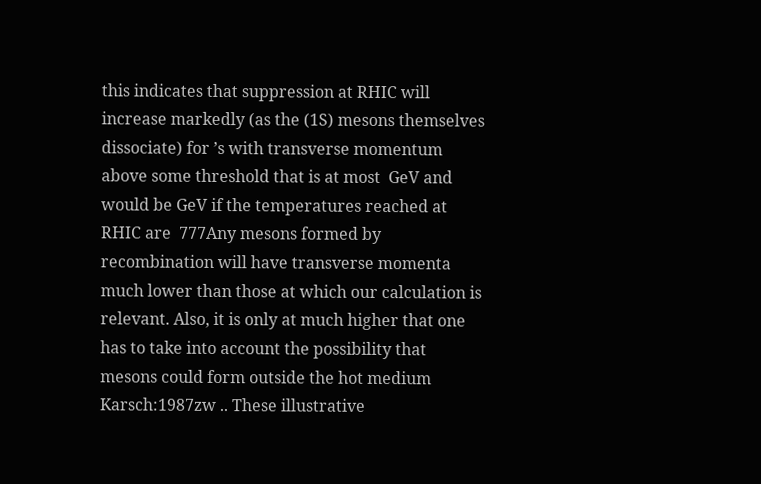this indicates that suppression at RHIC will increase markedly (as the (1S) mesons themselves dissociate) for ’s with transverse momentum above some threshold that is at most  GeV and would be GeV if the temperatures reached at RHIC are  777Any mesons formed by recombination will have transverse momenta much lower than those at which our calculation is relevant. Also, it is only at much higher that one has to take into account the possibility that mesons could form outside the hot medium Karsch:1987zw .. These illustrative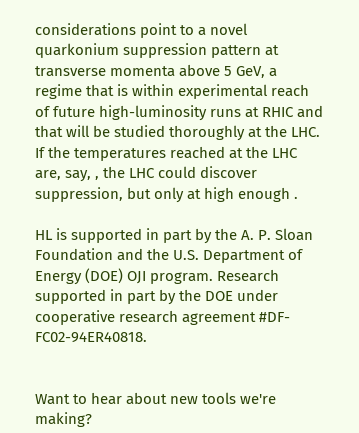considerations point to a novel quarkonium suppression pattern at transverse momenta above 5 GeV, a regime that is within experimental reach of future high-luminosity runs at RHIC and that will be studied thoroughly at the LHC. If the temperatures reached at the LHC are, say, , the LHC could discover suppression, but only at high enough .

HL is supported in part by the A. P. Sloan Foundation and the U.S. Department of Energy (DOE) OJI program. Research supported in part by the DOE under cooperative research agreement #DF-FC02-94ER40818.


Want to hear about new tools we're making?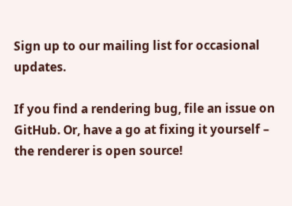Sign up to our mailing list for occasional updates.

If you find a rendering bug, file an issue on GitHub. Or, have a go at fixing it yourself – the renderer is open source!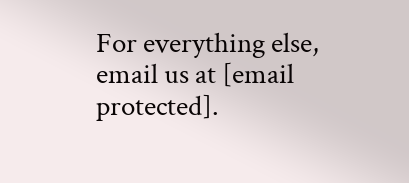For everything else, email us at [email protected].